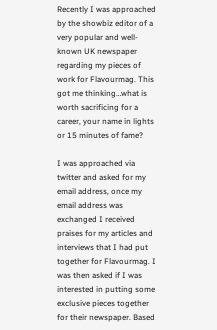Recently I was approached by the showbiz editor of a very popular and well-known UK newspaper regarding my pieces of work for Flavourmag. This got me thinking…what is worth sacrificing for a career, your name in lights or 15 minutes of fame?

I was approached via twitter and asked for my email address, once my email address was exchanged I received praises for my articles and interviews that I had put together for Flavourmag. I was then asked if I was interested in putting some exclusive pieces together for their newspaper. Based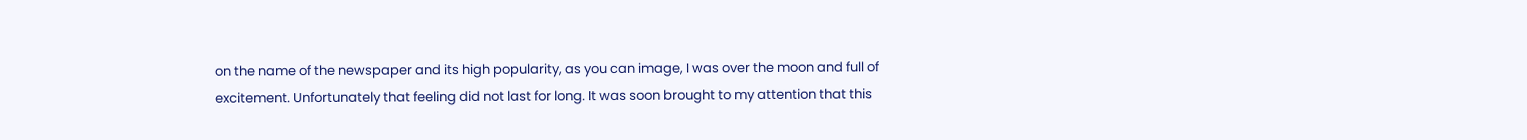on the name of the newspaper and its high popularity, as you can image, I was over the moon and full of excitement. Unfortunately that feeling did not last for long. It was soon brought to my attention that this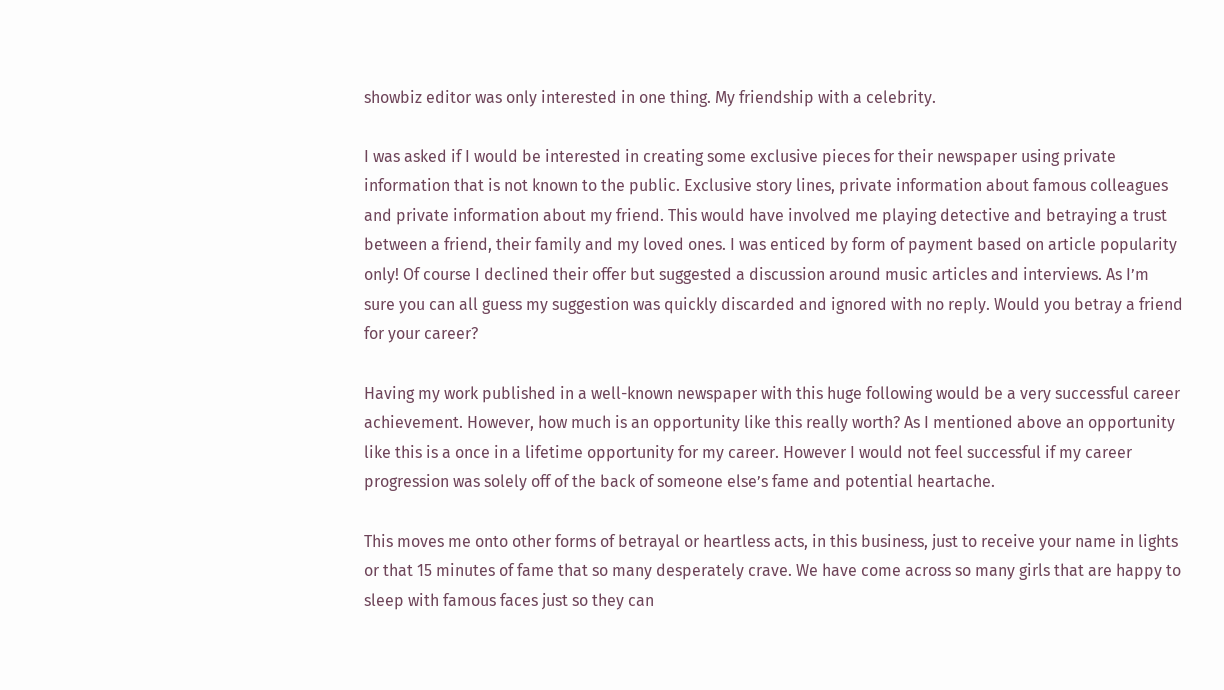showbiz editor was only interested in one thing. My friendship with a celebrity.

I was asked if I would be interested in creating some exclusive pieces for their newspaper using private information that is not known to the public. Exclusive story lines, private information about famous colleagues and private information about my friend. This would have involved me playing detective and betraying a trust between a friend, their family and my loved ones. I was enticed by form of payment based on article popularity only! Of course I declined their offer but suggested a discussion around music articles and interviews. As I’m sure you can all guess my suggestion was quickly discarded and ignored with no reply. Would you betray a friend for your career?

Having my work published in a well-known newspaper with this huge following would be a very successful career achievement. However, how much is an opportunity like this really worth? As I mentioned above an opportunity like this is a once in a lifetime opportunity for my career. However I would not feel successful if my career progression was solely off of the back of someone else’s fame and potential heartache.

This moves me onto other forms of betrayal or heartless acts, in this business, just to receive your name in lights or that 15 minutes of fame that so many desperately crave. We have come across so many girls that are happy to sleep with famous faces just so they can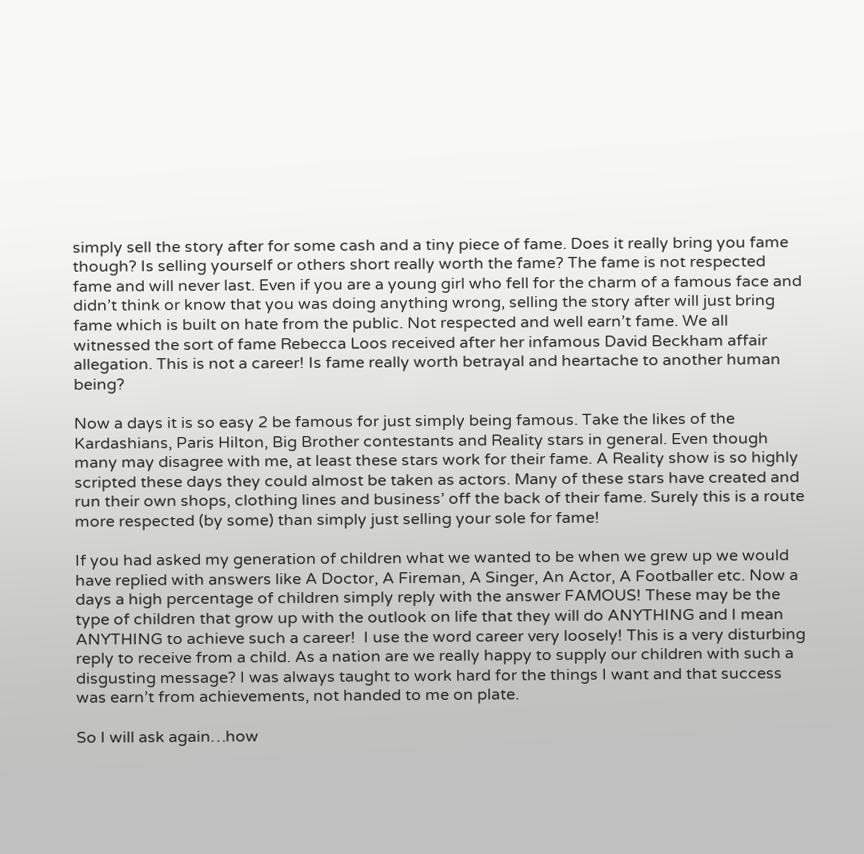simply sell the story after for some cash and a tiny piece of fame. Does it really bring you fame though? Is selling yourself or others short really worth the fame? The fame is not respected fame and will never last. Even if you are a young girl who fell for the charm of a famous face and didn’t think or know that you was doing anything wrong, selling the story after will just bring fame which is built on hate from the public. Not respected and well earn’t fame. We all witnessed the sort of fame Rebecca Loos received after her infamous David Beckham affair allegation. This is not a career! Is fame really worth betrayal and heartache to another human being?

Now a days it is so easy 2 be famous for just simply being famous. Take the likes of the Kardashians, Paris Hilton, Big Brother contestants and Reality stars in general. Even though many may disagree with me, at least these stars work for their fame. A Reality show is so highly scripted these days they could almost be taken as actors. Many of these stars have created and run their own shops, clothing lines and business’ off the back of their fame. Surely this is a route more respected (by some) than simply just selling your sole for fame!

If you had asked my generation of children what we wanted to be when we grew up we would have replied with answers like A Doctor, A Fireman, A Singer, An Actor, A Footballer etc. Now a days a high percentage of children simply reply with the answer FAMOUS! These may be the type of children that grow up with the outlook on life that they will do ANYTHING and I mean ANYTHING to achieve such a career!  I use the word career very loosely! This is a very disturbing reply to receive from a child. As a nation are we really happy to supply our children with such a disgusting message? I was always taught to work hard for the things I want and that success was earn’t from achievements, not handed to me on plate.

So I will ask again…how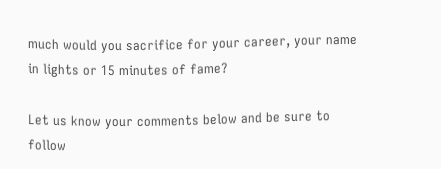much would you sacrifice for your career, your name in lights or 15 minutes of fame?

Let us know your comments below and be sure to follow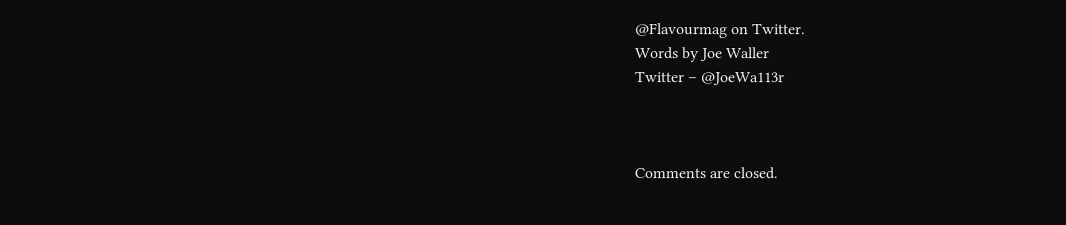@Flavourmag on Twitter.
Words by Joe Waller
Twitter – @JoeWa113r



Comments are closed.